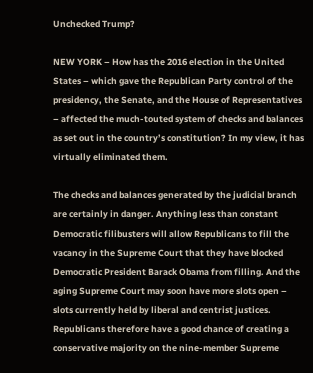Unchecked Trump?

NEW YORK – How has the 2016 election in the United States – which gave the Republican Party control of the presidency, the Senate, and the House of Representatives – affected the much-touted system of checks and balances as set out in the country’s constitution? In my view, it has virtually eliminated them.

The checks and balances generated by the judicial branch are certainly in danger. Anything less than constant Democratic filibusters will allow Republicans to fill the vacancy in the Supreme Court that they have blocked Democratic President Barack Obama from filling. And the aging Supreme Court may soon have more slots open – slots currently held by liberal and centrist justices. Republicans therefore have a good chance of creating a conservative majority on the nine-member Supreme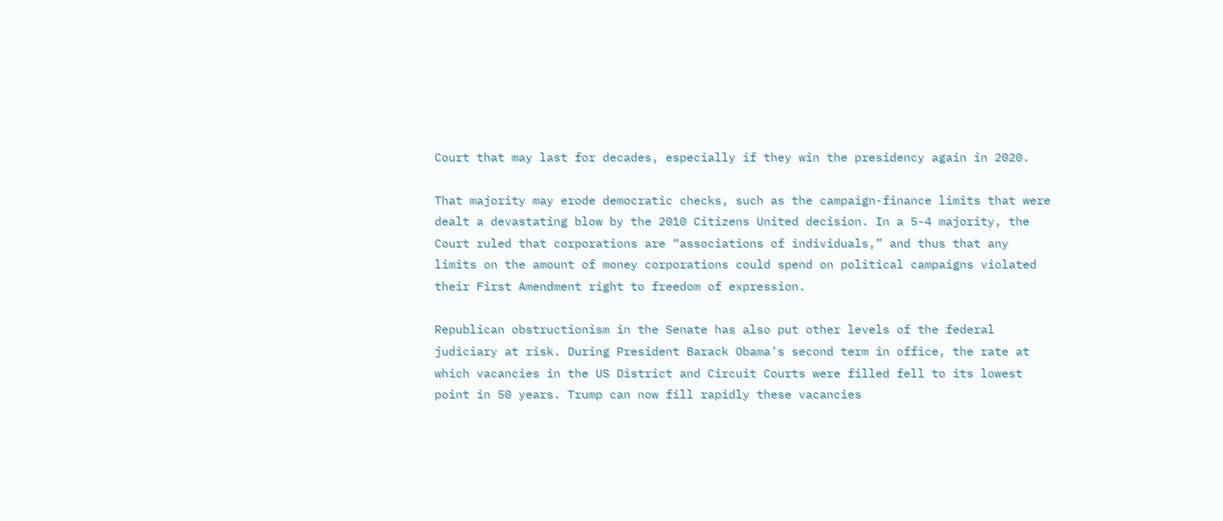Court that may last for decades, especially if they win the presidency again in 2020.

That majority may erode democratic checks, such as the campaign-finance limits that were dealt a devastating blow by the 2010 Citizens United decision. In a 5-4 majority, the Court ruled that corporations are “associations of individuals,” and thus that any limits on the amount of money corporations could spend on political campaigns violated their First Amendment right to freedom of expression.

Republican obstructionism in the Senate has also put other levels of the federal judiciary at risk. During President Barack Obama’s second term in office, the rate at which vacancies in the US District and Circuit Courts were filled fell to its lowest point in 50 years. Trump can now fill rapidly these vacancies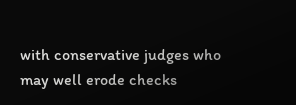with conservative judges who may well erode checks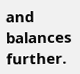and balances further.